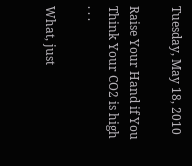Tuesday, May 18, 2010

Raise Your Hand if You Think Your CO2 is high . . .

What, just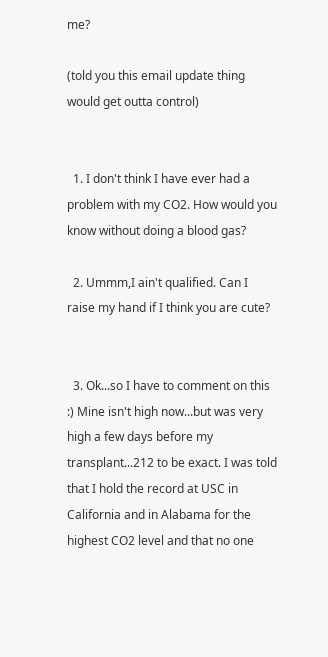me?

(told you this email update thing would get outta control)


  1. I don't think I have ever had a problem with my CO2. How would you know without doing a blood gas?

  2. Ummm,I ain't qualified. Can I raise my hand if I think you are cute?


  3. Ok...so I have to comment on this :) Mine isn't high now...but was very high a few days before my transplant...212 to be exact. I was told that I hold the record at USC in California and in Alabama for the highest CO2 level and that no one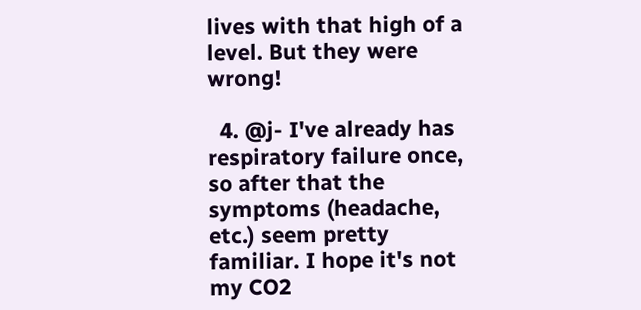lives with that high of a level. But they were wrong!

  4. @j- I've already has respiratory failure once, so after that the symptoms (headache, etc.) seem pretty familiar. I hope it's not my CO2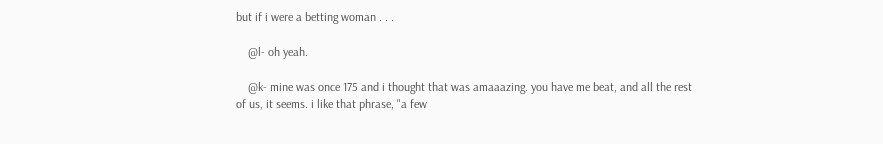but if i were a betting woman . . .

    @l- oh yeah.

    @k- mine was once 175 and i thought that was amaaazing. you have me beat, and all the rest of us, it seems. i like that phrase, "a few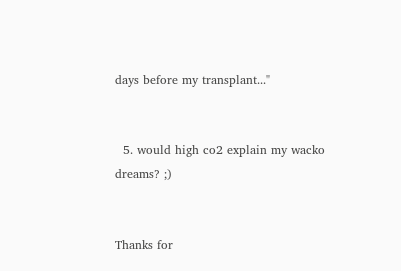days before my transplant..."


  5. would high co2 explain my wacko dreams? ;)


Thanks for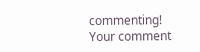commenting! Your comment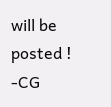will be posted ! -CG